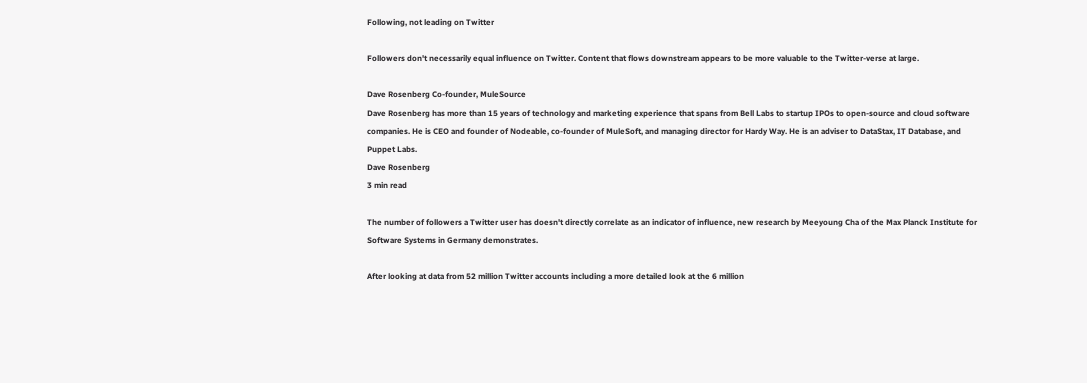Following, not leading on Twitter

Followers don't necessarily equal influence on Twitter. Content that flows downstream appears to be more valuable to the Twitter-verse at large.

Dave Rosenberg Co-founder, MuleSource
Dave Rosenberg has more than 15 years of technology and marketing experience that spans from Bell Labs to startup IPOs to open-source and cloud software companies. He is CEO and founder of Nodeable, co-founder of MuleSoft, and managing director for Hardy Way. He is an adviser to DataStax, IT Database, and Puppet Labs.
Dave Rosenberg
3 min read

The number of followers a Twitter user has doesn't directly correlate as an indicator of influence, new research by Meeyoung Cha of the Max Planck Institute for Software Systems in Germany demonstrates.

After looking at data from 52 million Twitter accounts including a more detailed look at the 6 million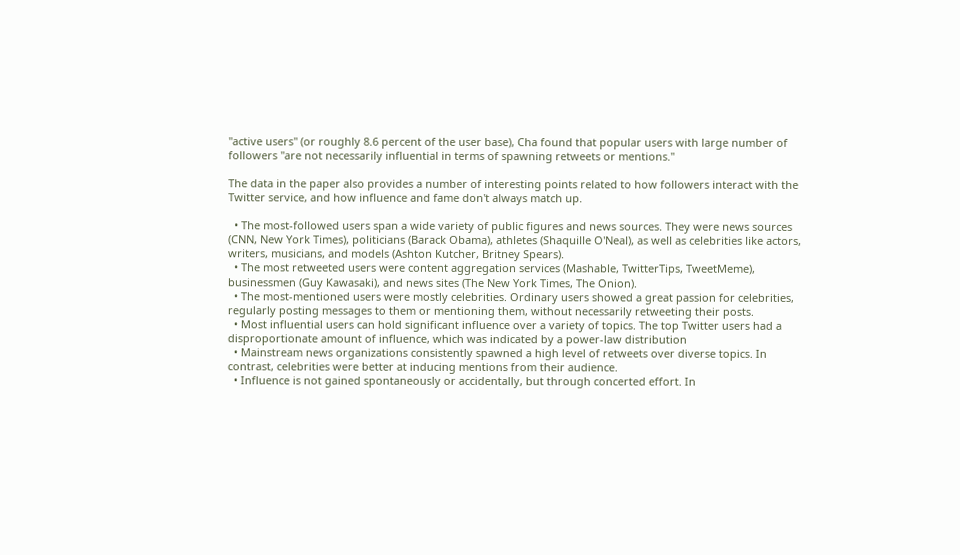"active users" (or roughly 8.6 percent of the user base), Cha found that popular users with large number of followers "are not necessarily influential in terms of spawning retweets or mentions."

The data in the paper also provides a number of interesting points related to how followers interact with the Twitter service, and how influence and fame don't always match up.

  • The most-followed users span a wide variety of public figures and news sources. They were news sources (CNN, New York Times), politicians (Barack Obama), athletes (Shaquille O'Neal), as well as celebrities like actors, writers, musicians, and models (Ashton Kutcher, Britney Spears).
  • The most retweeted users were content aggregation services (Mashable, TwitterTips, TweetMeme), businessmen (Guy Kawasaki), and news sites (The New York Times, The Onion).
  • The most-mentioned users were mostly celebrities. Ordinary users showed a great passion for celebrities, regularly posting messages to them or mentioning them, without necessarily retweeting their posts.
  • Most influential users can hold significant influence over a variety of topics. The top Twitter users had a disproportionate amount of influence, which was indicated by a power-law distribution
  • Mainstream news organizations consistently spawned a high level of retweets over diverse topics. In contrast, celebrities were better at inducing mentions from their audience.
  • Influence is not gained spontaneously or accidentally, but through concerted effort. In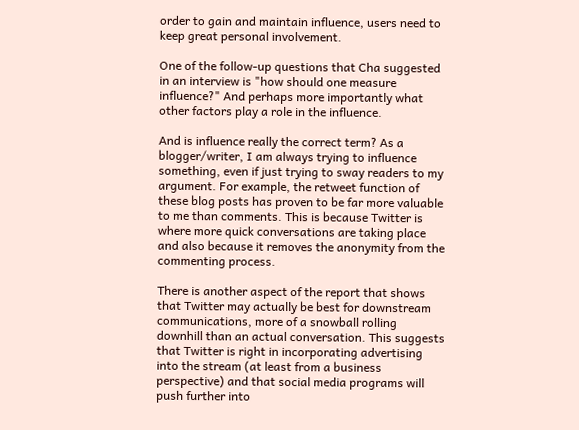order to gain and maintain influence, users need to keep great personal involvement.

One of the follow-up questions that Cha suggested in an interview is "how should one measure influence?" And perhaps more importantly what other factors play a role in the influence.

And is influence really the correct term? As a blogger/writer, I am always trying to influence something, even if just trying to sway readers to my argument. For example, the retweet function of these blog posts has proven to be far more valuable to me than comments. This is because Twitter is where more quick conversations are taking place and also because it removes the anonymity from the commenting process.

There is another aspect of the report that shows that Twitter may actually be best for downstream communications, more of a snowball rolling downhill than an actual conversation. This suggests that Twitter is right in incorporating advertising into the stream (at least from a business perspective) and that social media programs will push further into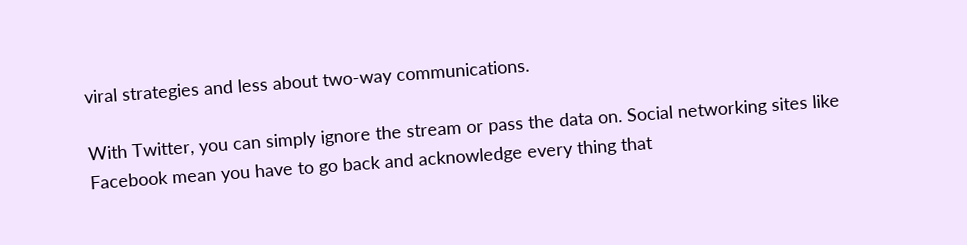viral strategies and less about two-way communications.

With Twitter, you can simply ignore the stream or pass the data on. Social networking sites like Facebook mean you have to go back and acknowledge every thing that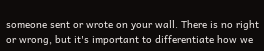someone sent or wrote on your wall. There is no right or wrong, but it's important to differentiate how we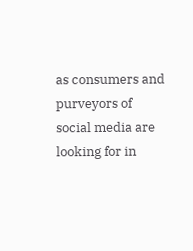as consumers and purveyors of social media are looking for in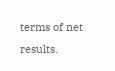terms of net results.